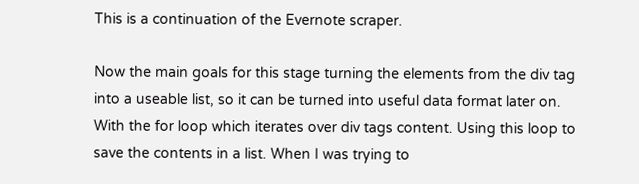This is a continuation of the Evernote scraper.

Now the main goals for this stage turning the elements from the div tag into a useable list, so it can be turned into useful data format later on. With the for loop which iterates over div tags content. Using this loop to save the contents in a list. When I was trying to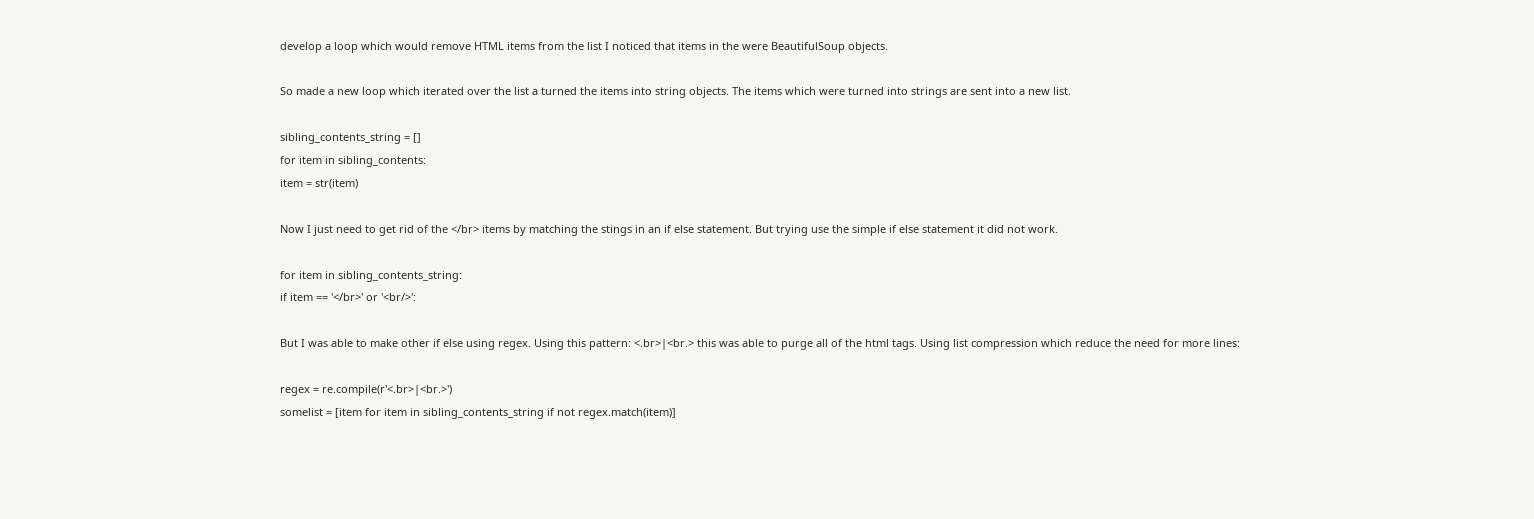develop a loop which would remove HTML items from the list I noticed that items in the were BeautifulSoup objects.

So made a new loop which iterated over the list a turned the items into string objects. The items which were turned into strings are sent into a new list.

sibling_contents_string = []
for item in sibling_contents:
item = str(item)

Now I just need to get rid of the </br> items by matching the stings in an if else statement. But trying use the simple if else statement it did not work.

for item in sibling_contents_string:
if item == '</br>' or '<br/>':

But I was able to make other if else using regex. Using this pattern: <.br>|<br.> this was able to purge all of the html tags. Using list compression which reduce the need for more lines:

regex = re.compile(r'<.br>|<br.>')
somelist = [item for item in sibling_contents_string if not regex.match(item)]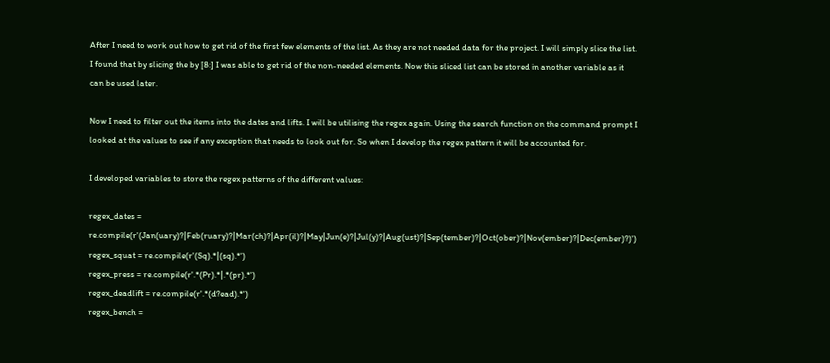After I need to work out how to get rid of the first few elements of the list. As they are not needed data for the project. I will simply slice the list. I found that by slicing the by [8:] I was able to get rid of the non-needed elements. Now this sliced list can be stored in another variable as it can be used later.

Now I need to filter out the items into the dates and lifts. I will be utilising the regex again. Using the search function on the command prompt I looked at the values to see if any exception that needs to look out for. So when I develop the regex pattern it will be accounted for.

I developed variables to store the regex patterns of the different values:

regex_dates = re.compile(r'(Jan(uary)?|Feb(ruary)?|Mar(ch)?|Apr(il)?|May|Jun(e)?|Jul(y)?|Aug(ust)?|Sep(tember)?|Oct(ober)?|Nov(ember)?|Dec(ember)?)')
regex_squat = re.compile(r'(Sq).*|(sq).*')
regex_press = re.compile(r'.*(Pr).*|.*(pr).*')
regex_deadlift = re.compile(r'.*(d?ead).*')
regex_bench =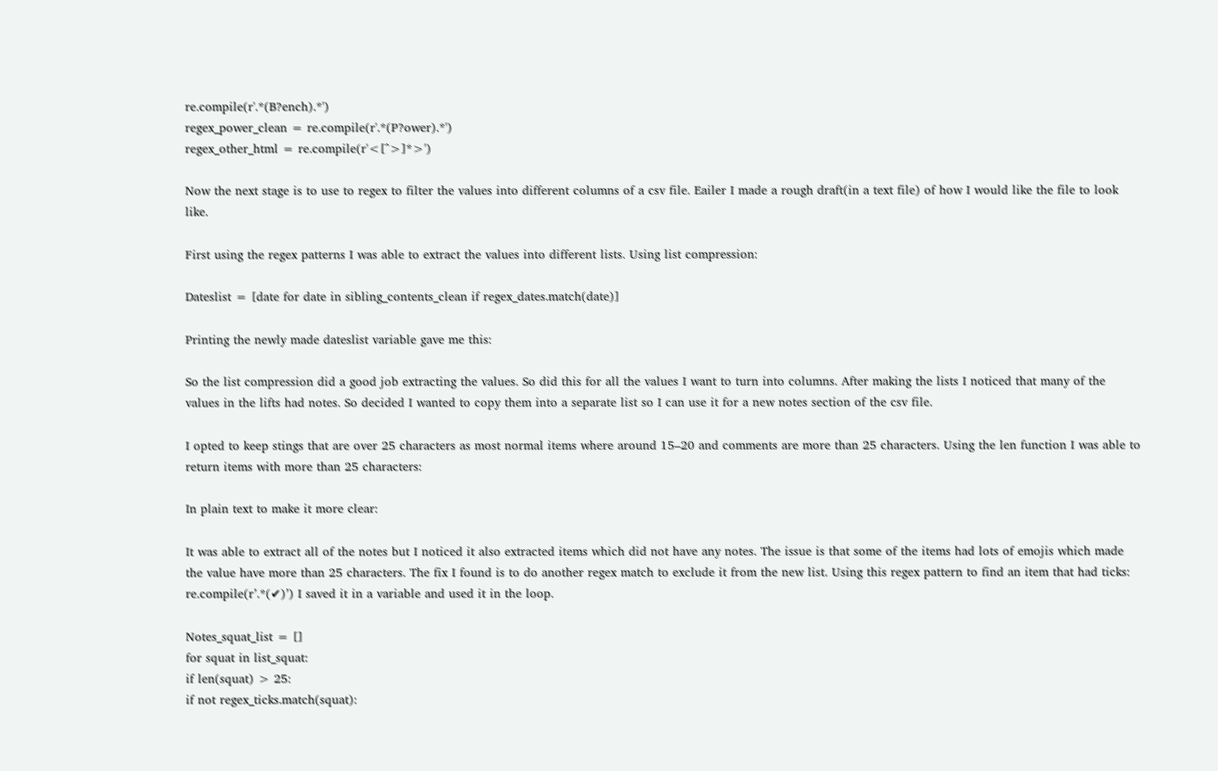re.compile(r'.*(B?ench).*')
regex_power_clean = re.compile(r'.*(P?ower).*')
regex_other_html = re.compile(r'<[^>]*>')

Now the next stage is to use to regex to filter the values into different columns of a csv file. Eailer I made a rough draft(in a text file) of how I would like the file to look like.

First using the regex patterns I was able to extract the values into different lists. Using list compression:

Dateslist = [date for date in sibling_contents_clean if regex_dates.match(date)]

Printing the newly made dateslist variable gave me this:

So the list compression did a good job extracting the values. So did this for all the values I want to turn into columns. After making the lists I noticed that many of the values in the lifts had notes. So decided I wanted to copy them into a separate list so I can use it for a new notes section of the csv file.

I opted to keep stings that are over 25 characters as most normal items where around 15–20 and comments are more than 25 characters. Using the len function I was able to return items with more than 25 characters:

In plain text to make it more clear:

It was able to extract all of the notes but I noticed it also extracted items which did not have any notes. The issue is that some of the items had lots of emojis which made the value have more than 25 characters. The fix I found is to do another regex match to exclude it from the new list. Using this regex pattern to find an item that had ticks: re.compile(r’.*(✔)’) I saved it in a variable and used it in the loop.

Notes_squat_list = []
for squat in list_squat:
if len(squat) > 25:
if not regex_ticks.match(squat):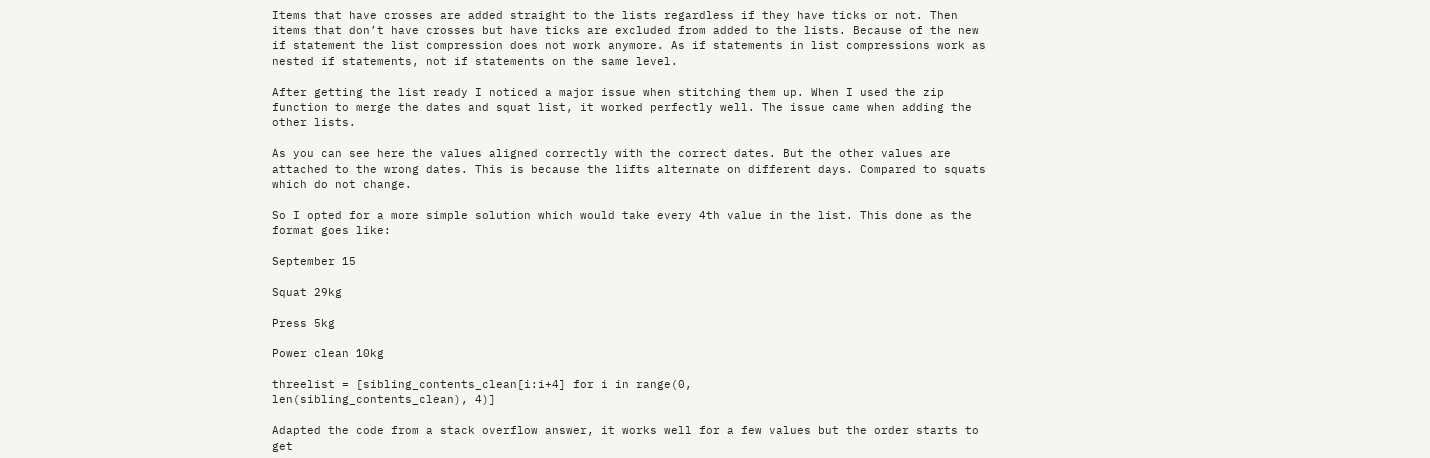Items that have crosses are added straight to the lists regardless if they have ticks or not. Then items that don’t have crosses but have ticks are excluded from added to the lists. Because of the new if statement the list compression does not work anymore. As if statements in list compressions work as nested if statements, not if statements on the same level.

After getting the list ready I noticed a major issue when stitching them up. When I used the zip function to merge the dates and squat list, it worked perfectly well. The issue came when adding the other lists.

As you can see here the values aligned correctly with the correct dates. But the other values are attached to the wrong dates. This is because the lifts alternate on different days. Compared to squats which do not change.

So I opted for a more simple solution which would take every 4th value in the list. This done as the format goes like:

September 15

Squat 29kg

Press 5kg

Power clean 10kg

threelist = [sibling_contents_clean[i:i+4] for i in range(0,
len(sibling_contents_clean), 4)]

Adapted the code from a stack overflow answer, it works well for a few values but the order starts to get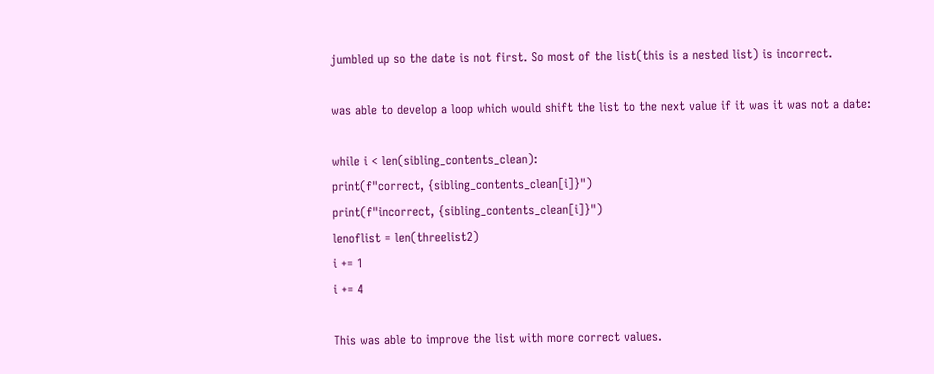jumbled up so the date is not first. So most of the list(this is a nested list) is incorrect.

was able to develop a loop which would shift the list to the next value if it was it was not a date:

while i < len(sibling_contents_clean):
print(f"correct, {sibling_contents_clean[i]}")
print(f"incorrect, {sibling_contents_clean[i]}")
lenoflist = len(threelist2)
i += 1
i += 4

This was able to improve the list with more correct values.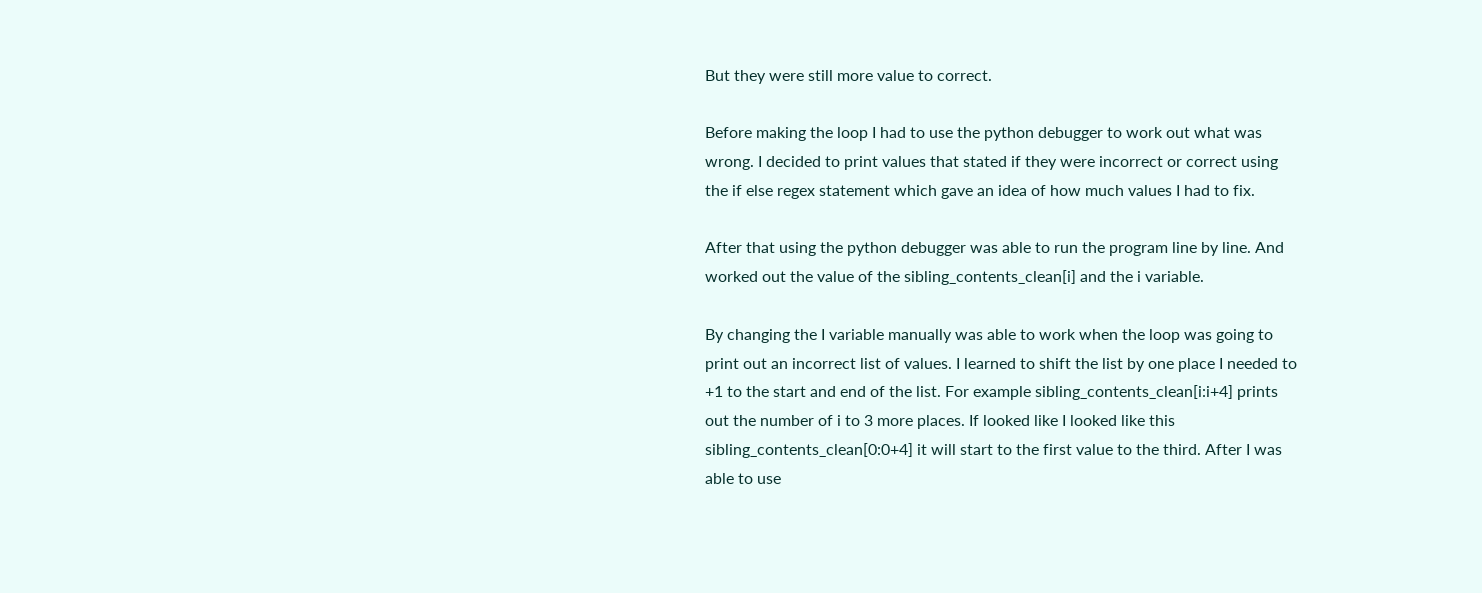But they were still more value to correct.

Before making the loop I had to use the python debugger to work out what was wrong. I decided to print values that stated if they were incorrect or correct using the if else regex statement which gave an idea of how much values I had to fix.

After that using the python debugger was able to run the program line by line. And worked out the value of the sibling_contents_clean[i] and the i variable.

By changing the I variable manually was able to work when the loop was going to print out an incorrect list of values. I learned to shift the list by one place I needed to +1 to the start and end of the list. For example sibling_contents_clean[i:i+4] prints out the number of i to 3 more places. If looked like I looked like this sibling_contents_clean[0:0+4] it will start to the first value to the third. After I was able to use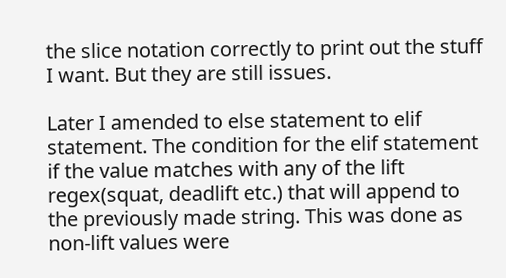the slice notation correctly to print out the stuff I want. But they are still issues.

Later I amended to else statement to elif statement. The condition for the elif statement if the value matches with any of the lift regex(squat, deadlift etc.) that will append to the previously made string. This was done as non-lift values were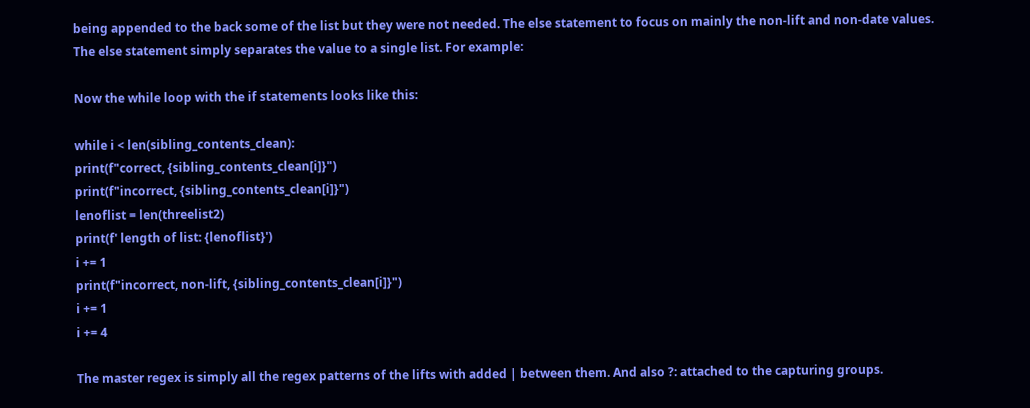being appended to the back some of the list but they were not needed. The else statement to focus on mainly the non-lift and non-date values. The else statement simply separates the value to a single list. For example:

Now the while loop with the if statements looks like this:

while i < len(sibling_contents_clean):
print(f"correct, {sibling_contents_clean[i]}")
print(f"incorrect, {sibling_contents_clean[i]}")
lenoflist = len(threelist2)
print(f' length of list: {lenoflist}')
i += 1
print(f"incorrect, non-lift, {sibling_contents_clean[i]}")
i += 1
i += 4

The master regex is simply all the regex patterns of the lifts with added | between them. And also ?: attached to the capturing groups.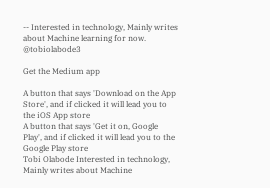-- Interested in technology, Mainly writes about Machine learning for now. @tobiolabode3

Get the Medium app

A button that says 'Download on the App Store', and if clicked it will lead you to the iOS App store
A button that says 'Get it on, Google Play', and if clicked it will lead you to the Google Play store
Tobi Olabode Interested in technology, Mainly writes about Machine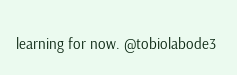learning for now. @tobiolabode3